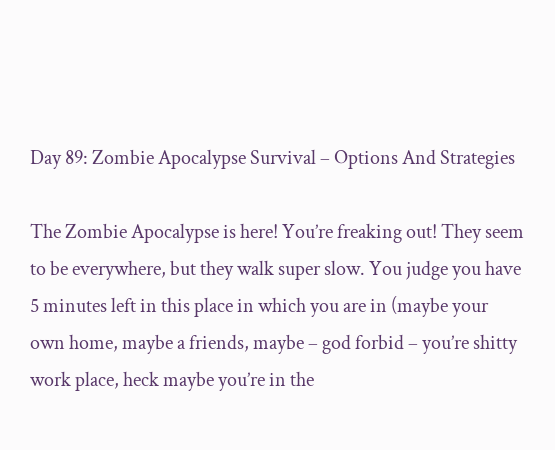Day 89: Zombie Apocalypse Survival – Options And Strategies

The Zombie Apocalypse is here! You’re freaking out! They seem to be everywhere, but they walk super slow. You judge you have 5 minutes left in this place in which you are in (maybe your own home, maybe a friends, maybe – god forbid – you’re shitty work place, heck maybe you’re in the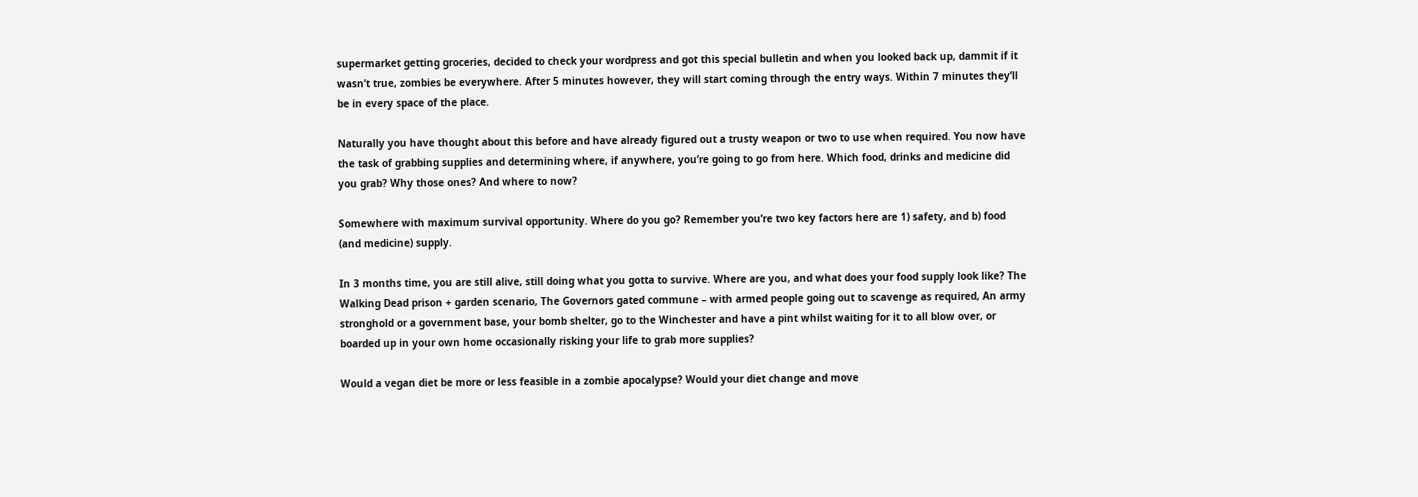supermarket getting groceries, decided to check your wordpress and got this special bulletin and when you looked back up, dammit if it wasn’t true, zombies be everywhere. After 5 minutes however, they will start coming through the entry ways. Within 7 minutes they’ll be in every space of the place.

Naturally you have thought about this before and have already figured out a trusty weapon or two to use when required. You now have the task of grabbing supplies and determining where, if anywhere, you’re going to go from here. Which food, drinks and medicine did you grab? Why those ones? And where to now?

Somewhere with maximum survival opportunity. Where do you go? Remember you’re two key factors here are 1) safety, and b) food (and medicine) supply.

In 3 months time, you are still alive, still doing what you gotta to survive. Where are you, and what does your food supply look like? The Walking Dead prison + garden scenario, The Governors gated commune – with armed people going out to scavenge as required, An army stronghold or a government base, your bomb shelter, go to the Winchester and have a pint whilst waiting for it to all blow over, or boarded up in your own home occasionally risking your life to grab more supplies?

Would a vegan diet be more or less feasible in a zombie apocalypse? Would your diet change and move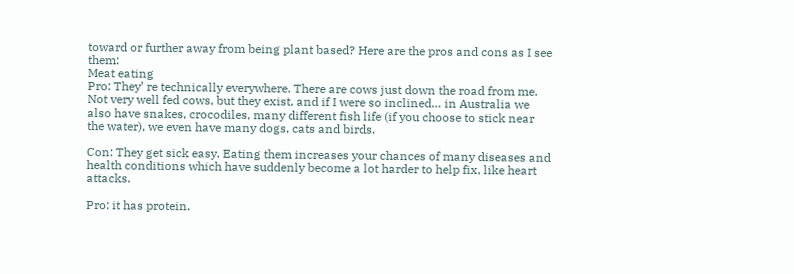toward or further away from being plant based? Here are the pros and cons as I see them:
Meat eating
Pro: They’ re technically everywhere. There are cows just down the road from me. Not very well fed cows, but they exist, and if I were so inclined… in Australia we also have snakes, crocodiles, many different fish life (if you choose to stick near the water), we even have many dogs, cats and birds.

Con: They get sick easy. Eating them increases your chances of many diseases and health conditions which have suddenly become a lot harder to help fix, like heart attacks.

Pro: it has protein.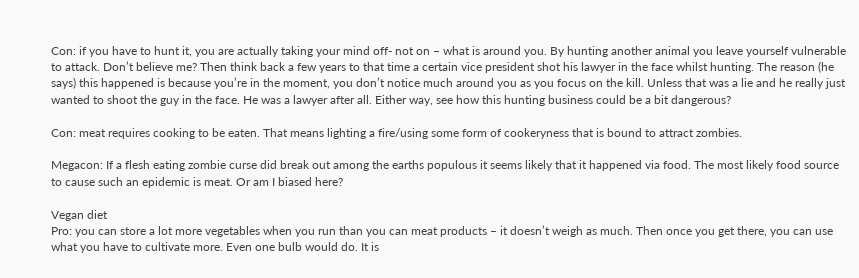Con: if you have to hunt it, you are actually taking your mind off- not on – what is around you. By hunting another animal you leave yourself vulnerable to attack. Don’t believe me? Then think back a few years to that time a certain vice president shot his lawyer in the face whilst hunting. The reason (he says) this happened is because you’re in the moment, you don’t notice much around you as you focus on the kill. Unless that was a lie and he really just wanted to shoot the guy in the face. He was a lawyer after all. Either way, see how this hunting business could be a bit dangerous?

Con: meat requires cooking to be eaten. That means lighting a fire/using some form of cookeryness that is bound to attract zombies.

Megacon: If a flesh eating zombie curse did break out among the earths populous it seems likely that it happened via food. The most likely food source to cause such an epidemic is meat. Or am I biased here?

Vegan diet
Pro: you can store a lot more vegetables when you run than you can meat products – it doesn’t weigh as much. Then once you get there, you can use what you have to cultivate more. Even one bulb would do. It is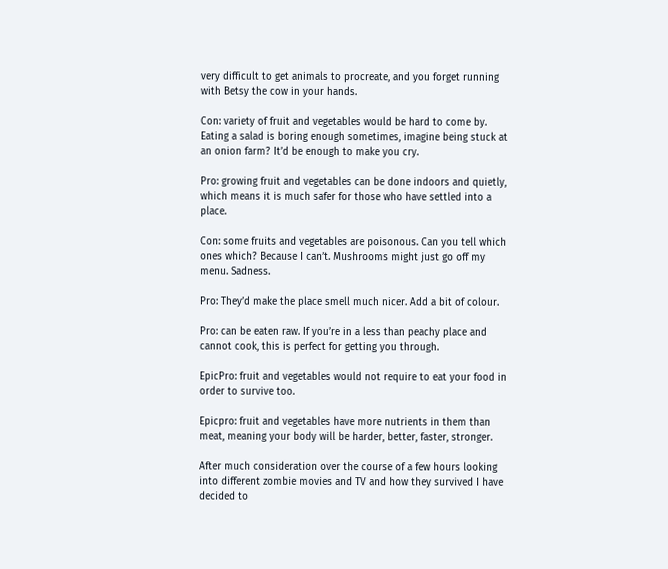very difficult to get animals to procreate, and you forget running with Betsy the cow in your hands.

Con: variety of fruit and vegetables would be hard to come by. Eating a salad is boring enough sometimes, imagine being stuck at an onion farm? It’d be enough to make you cry.

Pro: growing fruit and vegetables can be done indoors and quietly, which means it is much safer for those who have settled into a place.

Con: some fruits and vegetables are poisonous. Can you tell which ones which? Because I can’t. Mushrooms might just go off my menu. Sadness.

Pro: They’d make the place smell much nicer. Add a bit of colour.

Pro: can be eaten raw. If you’re in a less than peachy place and cannot cook, this is perfect for getting you through.

EpicPro: fruit and vegetables would not require to eat your food in order to survive too.

Epicpro: fruit and vegetables have more nutrients in them than meat, meaning your body will be harder, better, faster, stronger.

After much consideration over the course of a few hours looking into different zombie movies and TV and how they survived I have decided to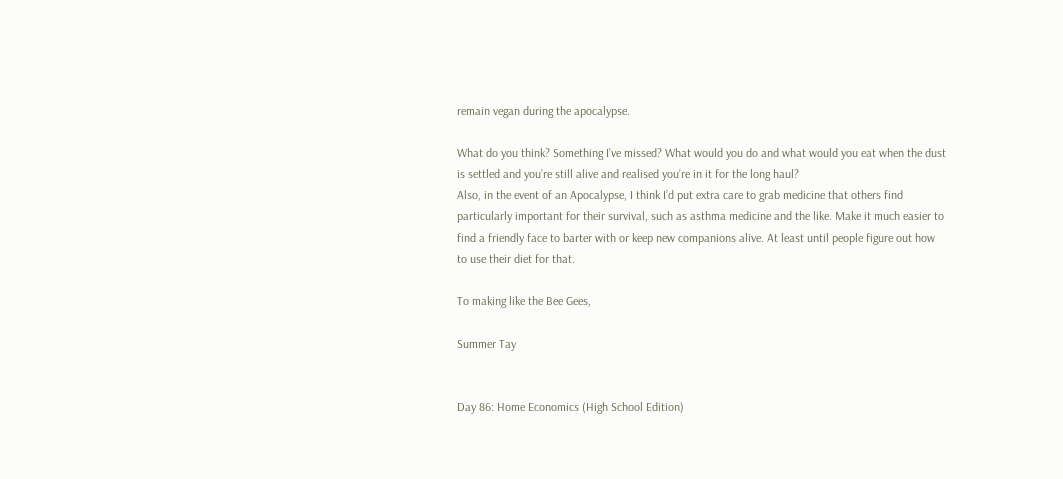remain vegan during the apocalypse.

What do you think? Something I’ve missed? What would you do and what would you eat when the dust is settled and you’re still alive and realised you’re in it for the long haul?
Also, in the event of an Apocalypse, I think I’d put extra care to grab medicine that others find particularly important for their survival, such as asthma medicine and the like. Make it much easier to find a friendly face to barter with or keep new companions alive. At least until people figure out how to use their diet for that.

To making like the Bee Gees,

Summer Tay


Day 86: Home Economics (High School Edition)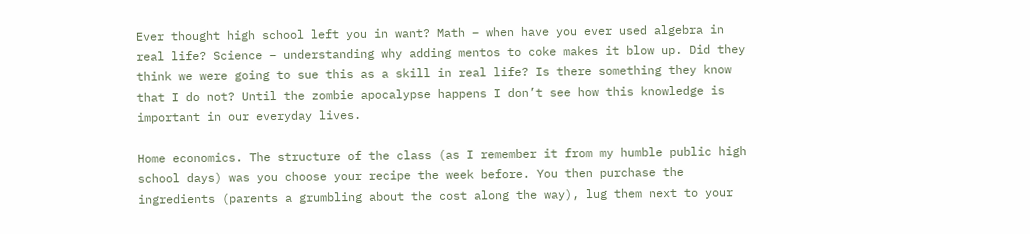Ever thought high school left you in want? Math – when have you ever used algebra in real life? Science – understanding why adding mentos to coke makes it blow up. Did they think we were going to sue this as a skill in real life? Is there something they know that I do not? Until the zombie apocalypse happens I don’t see how this knowledge is important in our everyday lives.

Home economics. The structure of the class (as I remember it from my humble public high school days) was you choose your recipe the week before. You then purchase the ingredients (parents a grumbling about the cost along the way), lug them next to your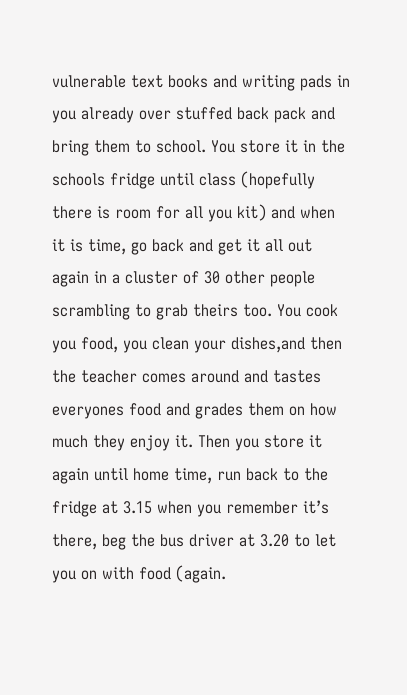vulnerable text books and writing pads in you already over stuffed back pack and bring them to school. You store it in the schools fridge until class (hopefully there is room for all you kit) and when it is time, go back and get it all out again in a cluster of 30 other people scrambling to grab theirs too. You cook you food, you clean your dishes,and then the teacher comes around and tastes everyones food and grades them on how much they enjoy it. Then you store it again until home time, run back to the fridge at 3.15 when you remember it’s there, beg the bus driver at 3.20 to let you on with food (again.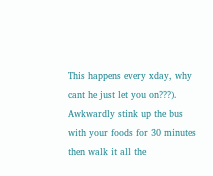This happens every xday, why cant he just let you on???). Awkwardly stink up the bus with your foods for 30 minutes then walk it all the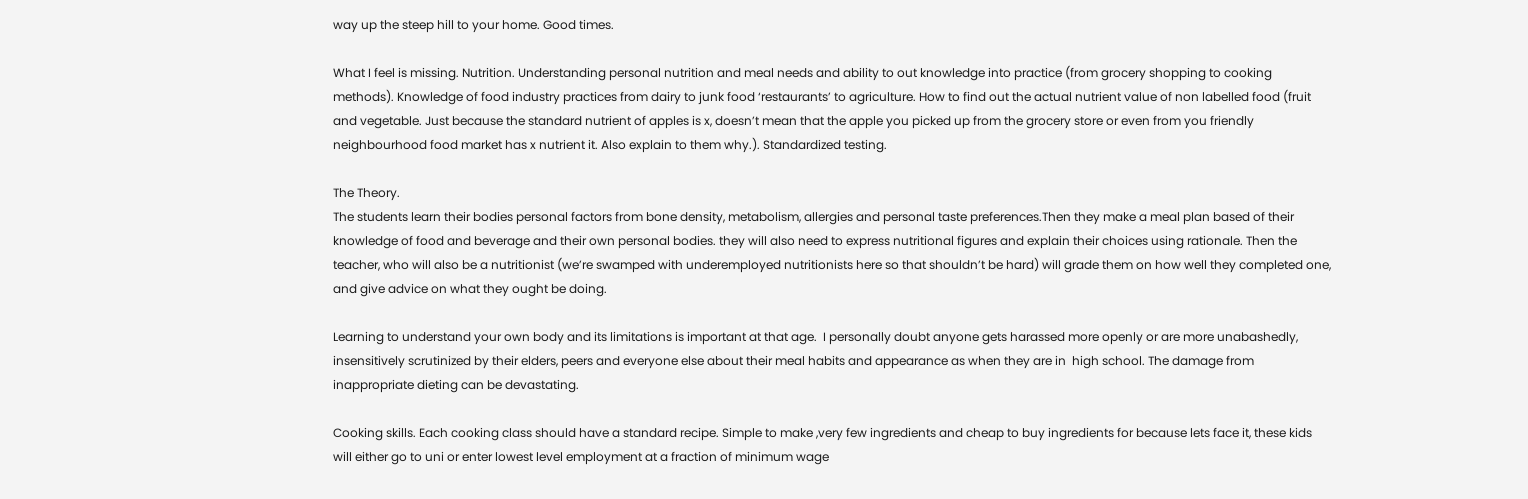way up the steep hill to your home. Good times.

What I feel is missing. Nutrition. Understanding personal nutrition and meal needs and ability to out knowledge into practice (from grocery shopping to cooking methods). Knowledge of food industry practices from dairy to junk food ‘restaurants’ to agriculture. How to find out the actual nutrient value of non labelled food (fruit and vegetable. Just because the standard nutrient of apples is x, doesn’t mean that the apple you picked up from the grocery store or even from you friendly neighbourhood food market has x nutrient it. Also explain to them why.). Standardized testing.

The Theory.
The students learn their bodies personal factors from bone density, metabolism, allergies and personal taste preferences.Then they make a meal plan based of their knowledge of food and beverage and their own personal bodies. they will also need to express nutritional figures and explain their choices using rationale. Then the teacher, who will also be a nutritionist (we’re swamped with underemployed nutritionists here so that shouldn’t be hard) will grade them on how well they completed one, and give advice on what they ought be doing.

Learning to understand your own body and its limitations is important at that age.  I personally doubt anyone gets harassed more openly or are more unabashedly, insensitively scrutinized by their elders, peers and everyone else about their meal habits and appearance as when they are in  high school. The damage from inappropriate dieting can be devastating.

Cooking skills. Each cooking class should have a standard recipe. Simple to make ,very few ingredients and cheap to buy ingredients for because lets face it, these kids will either go to uni or enter lowest level employment at a fraction of minimum wage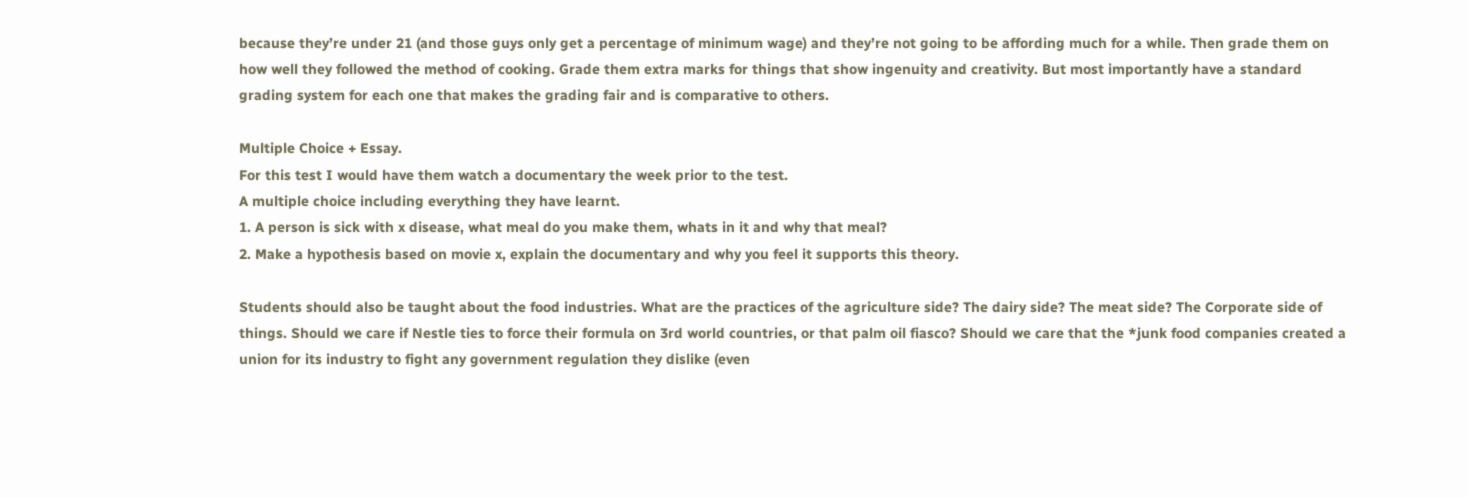because they’re under 21 (and those guys only get a percentage of minimum wage) and they’re not going to be affording much for a while. Then grade them on how well they followed the method of cooking. Grade them extra marks for things that show ingenuity and creativity. But most importantly have a standard grading system for each one that makes the grading fair and is comparative to others.

Multiple Choice + Essay.
For this test I would have them watch a documentary the week prior to the test.
A multiple choice including everything they have learnt.
1. A person is sick with x disease, what meal do you make them, whats in it and why that meal?
2. Make a hypothesis based on movie x, explain the documentary and why you feel it supports this theory.

Students should also be taught about the food industries. What are the practices of the agriculture side? The dairy side? The meat side? The Corporate side of things. Should we care if Nestle ties to force their formula on 3rd world countries, or that palm oil fiasco? Should we care that the *junk food companies created a union for its industry to fight any government regulation they dislike (even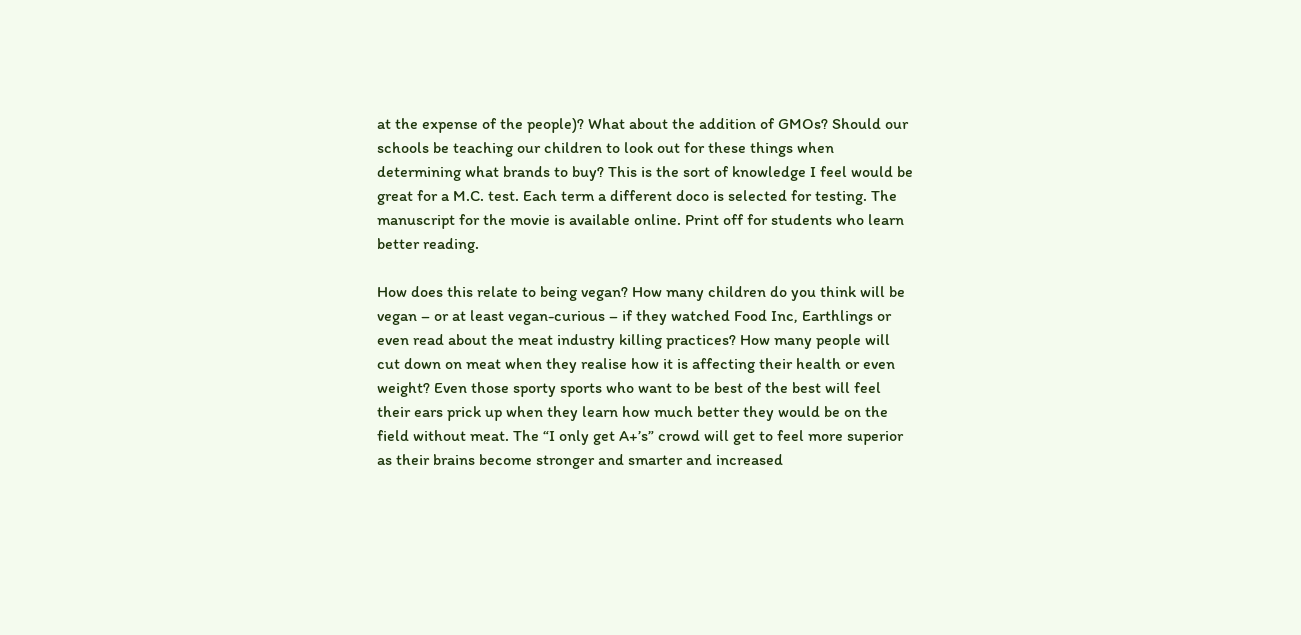at the expense of the people)? What about the addition of GMOs? Should our schools be teaching our children to look out for these things when determining what brands to buy? This is the sort of knowledge I feel would be great for a M.C. test. Each term a different doco is selected for testing. The manuscript for the movie is available online. Print off for students who learn better reading.

How does this relate to being vegan? How many children do you think will be vegan – or at least vegan-curious – if they watched Food Inc, Earthlings or even read about the meat industry killing practices? How many people will cut down on meat when they realise how it is affecting their health or even weight? Even those sporty sports who want to be best of the best will feel their ears prick up when they learn how much better they would be on the field without meat. The “I only get A+’s” crowd will get to feel more superior as their brains become stronger and smarter and increased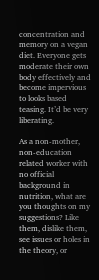concentration and memory on a vegan diet. Everyone gets moderate their own body effectively and become impervious to looks based teasing. It’d be very liberating.

As a non-mother, non-education related worker with no official background in nutrition, what are you thoughts on my suggestions? Like them, dislike them, see issues or holes in the theory, or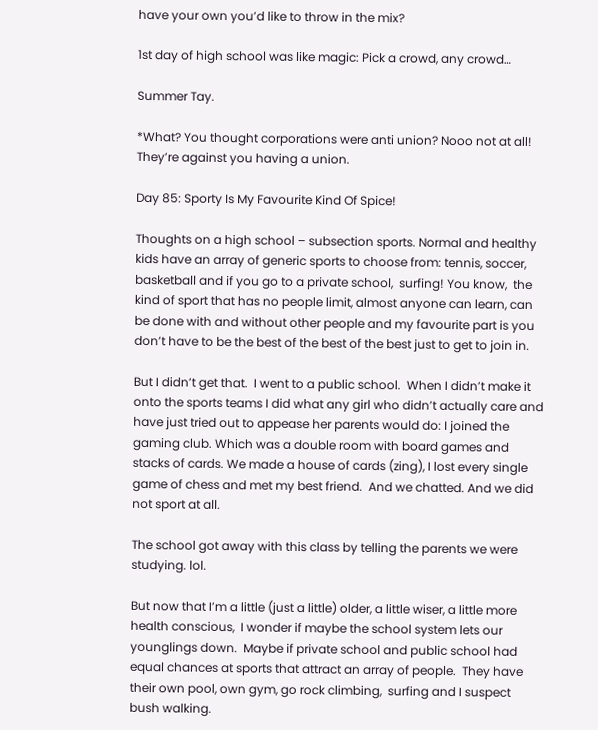have your own you’d like to throw in the mix?

1st day of high school was like magic: Pick a crowd, any crowd…

Summer Tay.

*What? You thought corporations were anti union? Nooo not at all! They’re against you having a union.

Day 85: Sporty Is My Favourite Kind Of Spice!

Thoughts on a high school – subsection sports. Normal and healthy kids have an array of generic sports to choose from: tennis, soccer, basketball and if you go to a private school,  surfing! You know,  the kind of sport that has no people limit, almost anyone can learn, can be done with and without other people and my favourite part is you don’t have to be the best of the best of the best just to get to join in.

But I didn’t get that.  I went to a public school.  When I didn’t make it onto the sports teams I did what any girl who didn’t actually care and have just tried out to appease her parents would do: I joined the gaming club. Which was a double room with board games and stacks of cards. We made a house of cards (zing), I lost every single game of chess and met my best friend.  And we chatted. And we did not sport at all.

The school got away with this class by telling the parents we were studying. lol.

But now that I’m a little (just a little) older, a little wiser, a little more health conscious,  I wonder if maybe the school system lets our younglings down.  Maybe if private school and public school had equal chances at sports that attract an array of people.  They have their own pool, own gym, go rock climbing,  surfing and I suspect bush walking.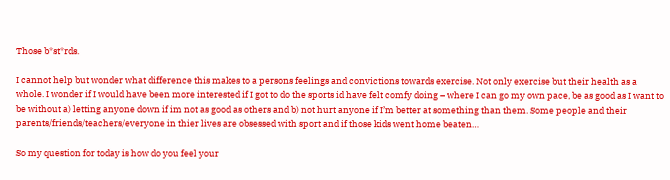Those b*st*rds.

I cannot help but wonder what difference this makes to a persons feelings and convictions towards exercise. Not only exercise but their health as a whole. I wonder if I would have been more interested if I got to do the sports id have felt comfy doing – where I can go my own pace, be as good as I want to be without a) letting anyone down if im not as good as others and b) not hurt anyone if I’m better at something than them. Some people and their parents/friends/teachers/everyone in thier lives are obsessed with sport and if those kids went home beaten…

So my question for today is how do you feel your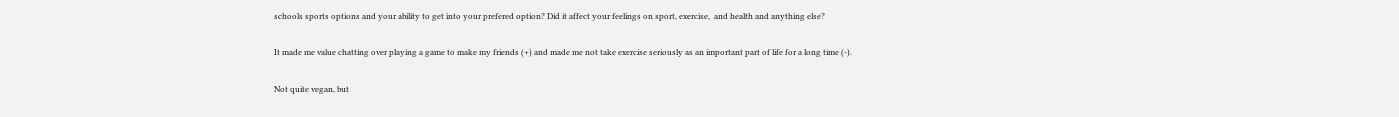schools sports options and your ability to get into your prefered option? Did it affect your feelings on sport, exercise,  and health and anything else?

It made me value chatting over playing a game to make my friends (+) and made me not take exercise seriously as an important part of life for a long time (-).

Not quite vegan, but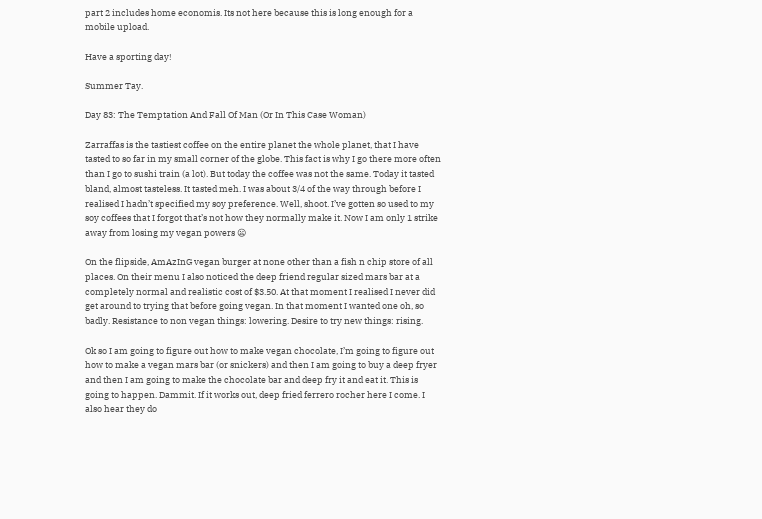part 2 includes home economis. Its not here because this is long enough for a mobile upload.

Have a sporting day!

Summer Tay.

Day 83: The Temptation And Fall Of Man (Or In This Case Woman)

Zarraffas is the tastiest coffee on the entire planet the whole planet, that I have tasted to so far in my small corner of the globe. This fact is why I go there more often than I go to sushi train (a lot). But today the coffee was not the same. Today it tasted bland, almost tasteless. It tasted meh. I was about 3/4 of the way through before I realised I hadn’t specified my soy preference. Well, shoot. I’ve gotten so used to my soy coffees that I forgot that’s not how they normally make it. Now I am only 1 strike away from losing my vegan powers 😦

On the flipside, AmAzInG vegan burger at none other than a fish n chip store of all places. On their menu I also noticed the deep friend regular sized mars bar at a completely normal and realistic cost of $3.50. At that moment I realised I never did get around to trying that before going vegan. In that moment I wanted one oh, so badly. Resistance to non vegan things: lowering. Desire to try new things: rising.

Ok so I am going to figure out how to make vegan chocolate, I’m going to figure out how to make a vegan mars bar (or snickers) and then I am going to buy a deep fryer and then I am going to make the chocolate bar and deep fry it and eat it. This is going to happen. Dammit. If it works out, deep fried ferrero rocher here I come. I also hear they do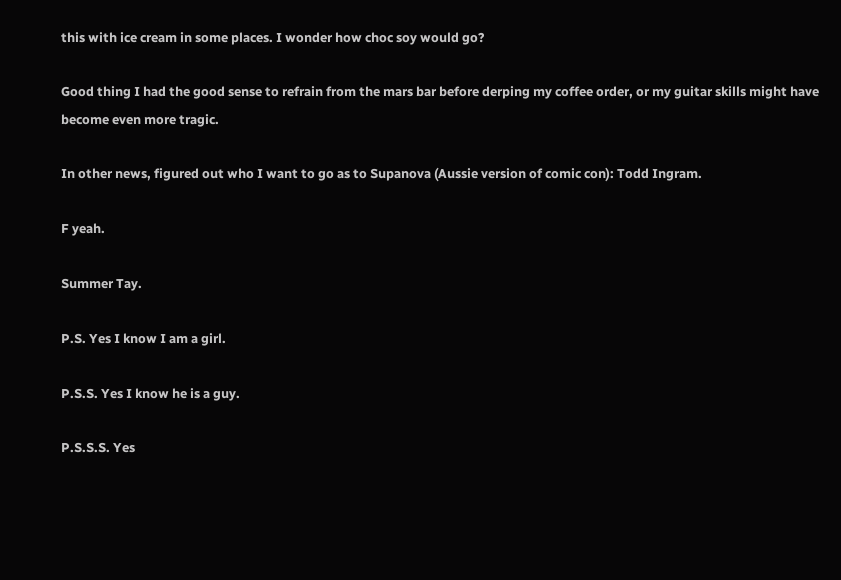this with ice cream in some places. I wonder how choc soy would go?

Good thing I had the good sense to refrain from the mars bar before derping my coffee order, or my guitar skills might have become even more tragic.

In other news, figured out who I want to go as to Supanova (Aussie version of comic con): Todd Ingram.

F yeah.

Summer Tay.

P.S. Yes I know I am a girl.

P.S.S. Yes I know he is a guy.

P.S.S.S. Yes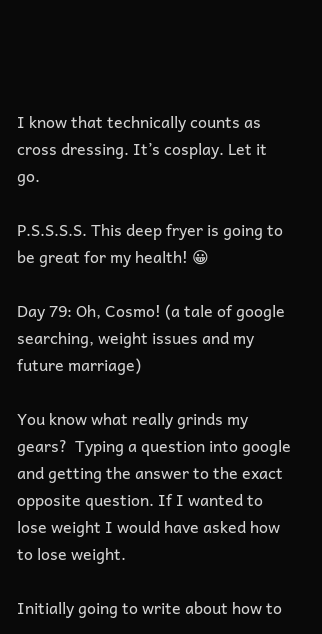I know that technically counts as cross dressing. It’s cosplay. Let it go.

P.S.S.S.S. This deep fryer is going to be great for my health! 😀

Day 79: Oh, Cosmo! (a tale of google searching, weight issues and my future marriage)

You know what really grinds my gears?  Typing a question into google and getting the answer to the exact opposite question. If I wanted to lose weight I would have asked how to lose weight.

Initially going to write about how to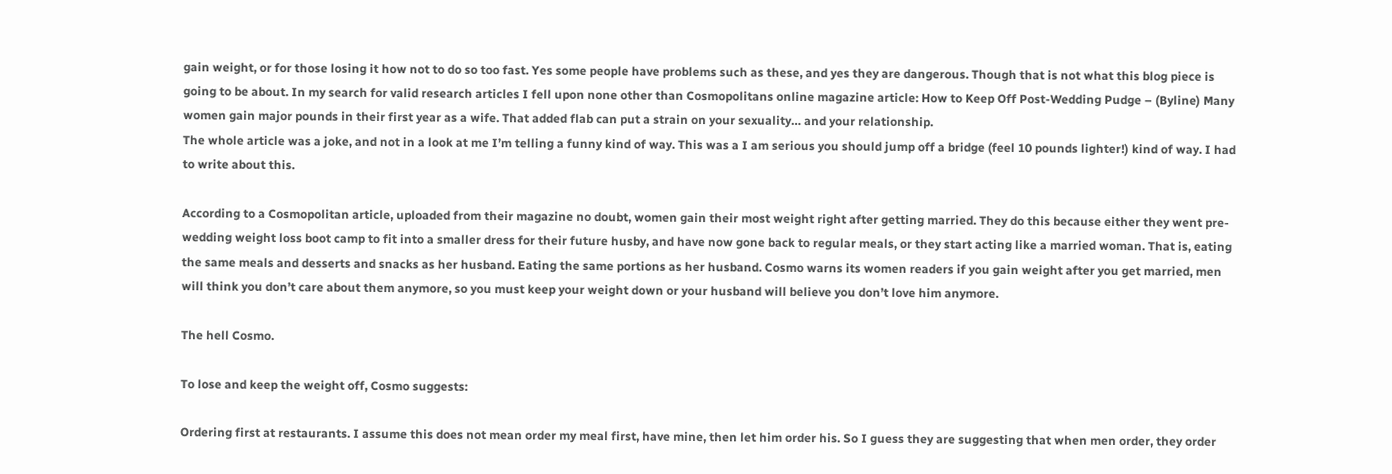gain weight, or for those losing it how not to do so too fast. Yes some people have problems such as these, and yes they are dangerous. Though that is not what this blog piece is going to be about. In my search for valid research articles I fell upon none other than Cosmopolitans online magazine article: How to Keep Off Post-Wedding Pudge – (Byline) Many women gain major pounds in their first year as a wife. That added flab can put a strain on your sexuality… and your relationship.
The whole article was a joke, and not in a look at me I’m telling a funny kind of way. This was a I am serious you should jump off a bridge (feel 10 pounds lighter!) kind of way. I had to write about this.

According to a Cosmopolitan article, uploaded from their magazine no doubt, women gain their most weight right after getting married. They do this because either they went pre-wedding weight loss boot camp to fit into a smaller dress for their future husby, and have now gone back to regular meals, or they start acting like a married woman. That is, eating the same meals and desserts and snacks as her husband. Eating the same portions as her husband. Cosmo warns its women readers if you gain weight after you get married, men will think you don’t care about them anymore, so you must keep your weight down or your husband will believe you don’t love him anymore.

The hell Cosmo.

To lose and keep the weight off, Cosmo suggests:

Ordering first at restaurants. I assume this does not mean order my meal first, have mine, then let him order his. So I guess they are suggesting that when men order, they order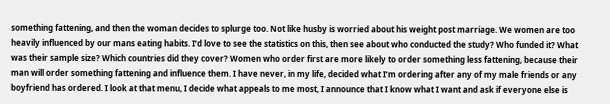something fattening, and then the woman decides to splurge too. Not like husby is worried about his weight post marriage. We women are too heavily influenced by our mans eating habits. I’d love to see the statistics on this, then see about who conducted the study? Who funded it? What was their sample size? Which countries did they cover? Women who order first are more likely to order something less fattening, because their man will order something fattening and influence them. I have never, in my life, decided what I’m ordering after any of my male friends or any boyfriend has ordered. I look at that menu, I decide what appeals to me most, I announce that I know what I want and ask if everyone else is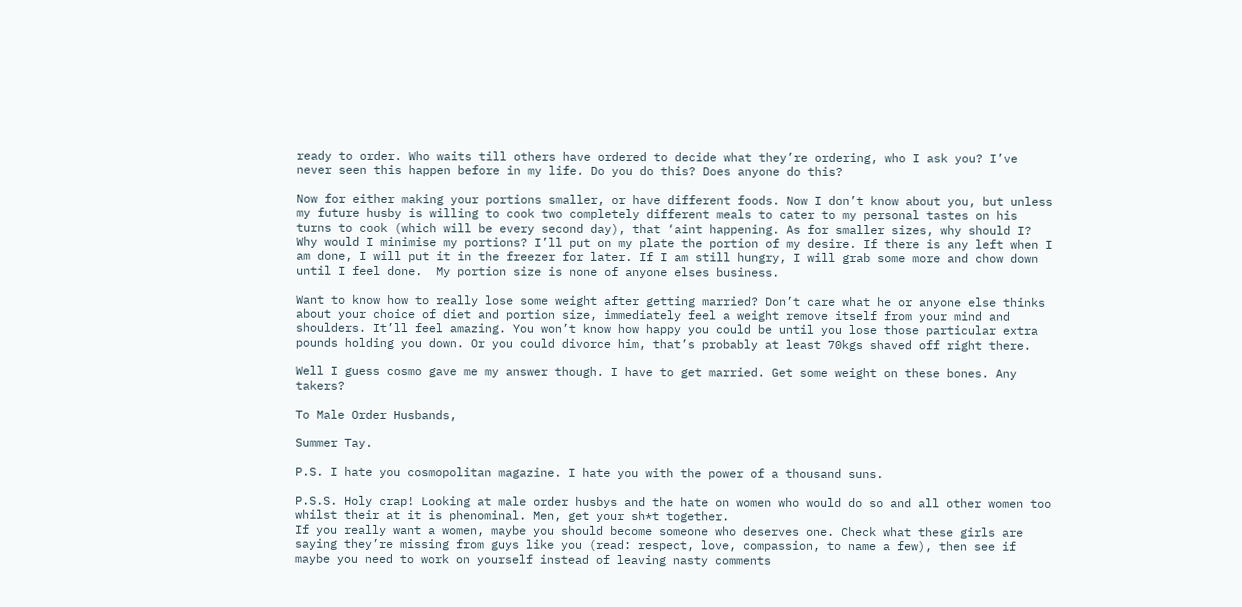ready to order. Who waits till others have ordered to decide what they’re ordering, who I ask you? I’ve never seen this happen before in my life. Do you do this? Does anyone do this?

Now for either making your portions smaller, or have different foods. Now I don’t know about you, but unless my future husby is willing to cook two completely different meals to cater to my personal tastes on his turns to cook (which will be every second day), that ‘aint happening. As for smaller sizes, why should I? Why would I minimise my portions? I’ll put on my plate the portion of my desire. If there is any left when I am done, I will put it in the freezer for later. If I am still hungry, I will grab some more and chow down until I feel done.  My portion size is none of anyone elses business.

Want to know how to really lose some weight after getting married? Don’t care what he or anyone else thinks about your choice of diet and portion size, immediately feel a weight remove itself from your mind and shoulders. It’ll feel amazing. You won’t know how happy you could be until you lose those particular extra pounds holding you down. Or you could divorce him, that’s probably at least 70kgs shaved off right there.

Well I guess cosmo gave me my answer though. I have to get married. Get some weight on these bones. Any takers?

To Male Order Husbands,

Summer Tay.

P.S. I hate you cosmopolitan magazine. I hate you with the power of a thousand suns.

P.S.S. Holy crap! Looking at male order husbys and the hate on women who would do so and all other women too whilst their at it is phenominal. Men, get your sh*t together.
If you really want a women, maybe you should become someone who deserves one. Check what these girls are saying they’re missing from guys like you (read: respect, love, compassion, to name a few), then see if maybe you need to work on yourself instead of leaving nasty comments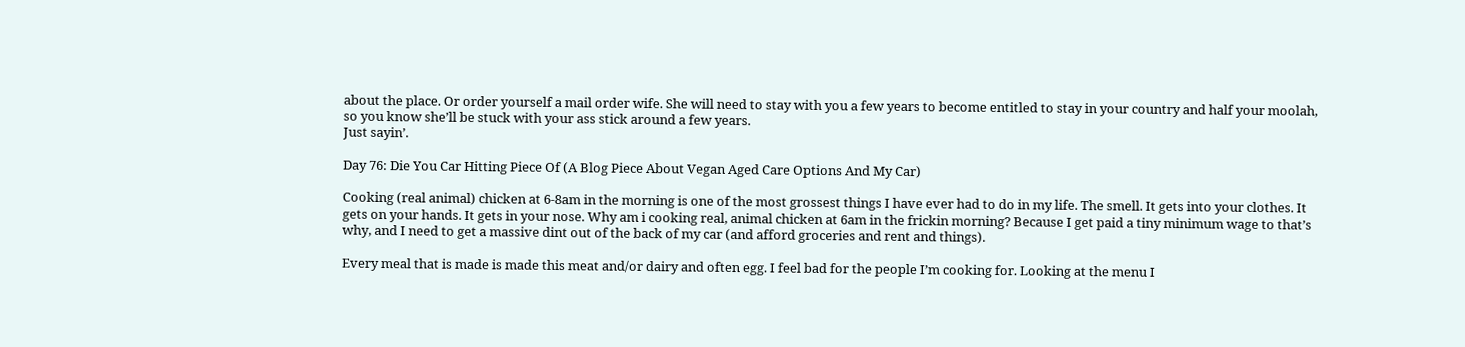about the place. Or order yourself a mail order wife. She will need to stay with you a few years to become entitled to stay in your country and half your moolah, so you know she’ll be stuck with your ass stick around a few years.
Just sayin’.

Day 76: Die You Car Hitting Piece Of (A Blog Piece About Vegan Aged Care Options And My Car)

Cooking (real animal) chicken at 6-8am in the morning is one of the most grossest things I have ever had to do in my life. The smell. It gets into your clothes. It gets on your hands. It gets in your nose. Why am i cooking real, animal chicken at 6am in the frickin morning? Because I get paid a tiny minimum wage to that’s why, and I need to get a massive dint out of the back of my car (and afford groceries and rent and things).

Every meal that is made is made this meat and/or dairy and often egg. I feel bad for the people I’m cooking for. Looking at the menu I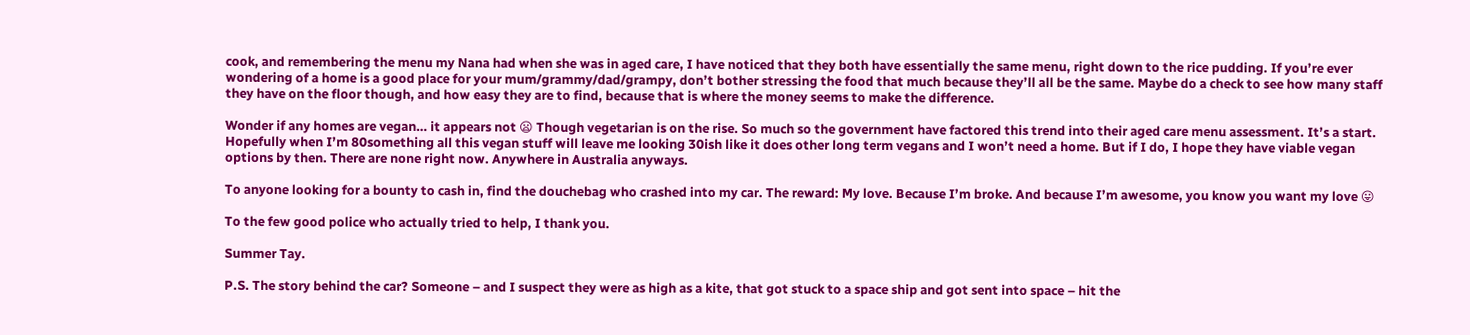cook, and remembering the menu my Nana had when she was in aged care, I have noticed that they both have essentially the same menu, right down to the rice pudding. If you’re ever wondering of a home is a good place for your mum/grammy/dad/grampy, don’t bother stressing the food that much because they’ll all be the same. Maybe do a check to see how many staff they have on the floor though, and how easy they are to find, because that is where the money seems to make the difference.

Wonder if any homes are vegan… it appears not 😦 Though vegetarian is on the rise. So much so the government have factored this trend into their aged care menu assessment. It’s a start. Hopefully when I’m 80something all this vegan stuff will leave me looking 30ish like it does other long term vegans and I won’t need a home. But if I do, I hope they have viable vegan options by then. There are none right now. Anywhere in Australia anyways.

To anyone looking for a bounty to cash in, find the douchebag who crashed into my car. The reward: My love. Because I’m broke. And because I’m awesome, you know you want my love 😛

To the few good police who actually tried to help, I thank you.

Summer Tay.

P.S. The story behind the car? Someone – and I suspect they were as high as a kite, that got stuck to a space ship and got sent into space – hit the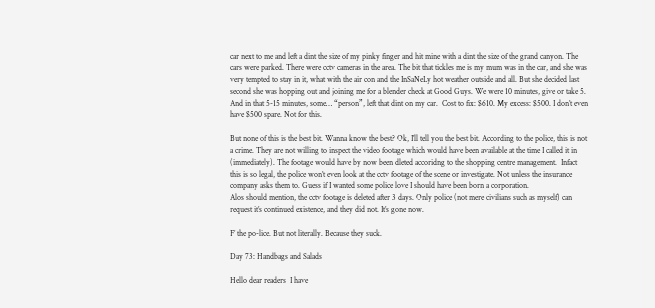car next to me and left a dint the size of my pinky finger and hit mine with a dint the size of the grand canyon. The cars were parked. There were cctv cameras in the area. The bit that tickles me is my mum was in the car, and she was very tempted to stay in it, what with the air con and the InSaNeLy hot weather outside and all. But she decided last second she was hopping out and joining me for a blender check at Good Guys. We were 10 minutes, give or take 5. And in that 5-15 minutes, some… “person”, left that dint on my car.  Cost to fix: $610. My excess: $500. I don’t even have $500 spare. Not for this.

But none of this is the best bit. Wanna know the best? Ok, I’ll tell you the best bit. According to the police, this is not a crime. They are not willing to inspect the video footage which would have been available at the time I called it in (immediately). The footage would have by now been dleted accoridng to the shopping centre management.  Infact this is so legal, the police won’t even look at the cctv footage of the scene or investigate. Not unless the insurance company asks them to. Guess if I wanted some police love I should have been born a corporation.
Alos should mention, the cctv footage is deleted after 3 days. Only police (not mere civilians such as myself) can request it’s continued existence, and they did not. It’s gone now.

F’ the po-lice. But not literally. Because they suck.

Day 73: Handbags and Salads

Hello dear readers  I have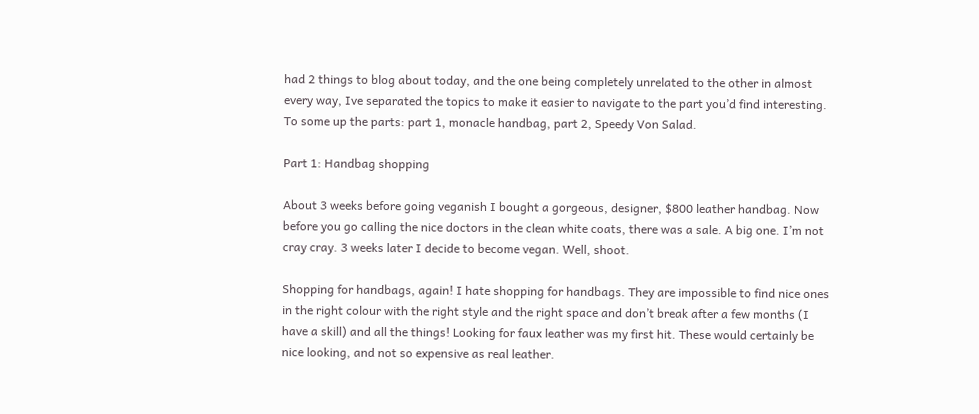had 2 things to blog about today, and the one being completely unrelated to the other in almost every way, Ive separated the topics to make it easier to navigate to the part you’d find interesting. To some up the parts: part 1, monacle handbag, part 2, Speedy Von Salad.

Part 1: Handbag shopping

About 3 weeks before going veganish I bought a gorgeous, designer, $800 leather handbag. Now before you go calling the nice doctors in the clean white coats, there was a sale. A big one. I’m not cray cray. 3 weeks later I decide to become vegan. Well, shoot.

Shopping for handbags, again! I hate shopping for handbags. They are impossible to find nice ones in the right colour with the right style and the right space and don’t break after a few months (I have a skill) and all the things! Looking for faux leather was my first hit. These would certainly be nice looking, and not so expensive as real leather.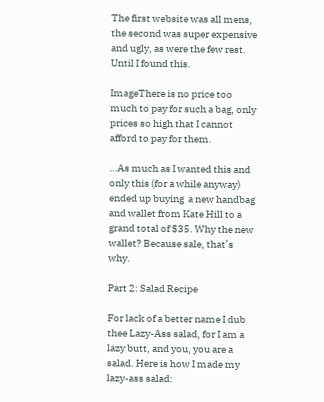The first website was all mens, the second was super expensive and ugly, as were the few rest. Until I found this.

ImageThere is no price too much to pay for such a bag, only prices so high that I cannot  afford to pay for them.

…As much as I wanted this and only this (for a while anyway) ended up buying  a new handbag and wallet from Kate Hill to a grand total of $35. Why the new wallet? Because sale, that’s why.

Part 2: Salad Recipe

For lack of a better name I dub thee Lazy-Ass salad, for I am a lazy butt, and you, you are a salad. Here is how I made my lazy-ass salad: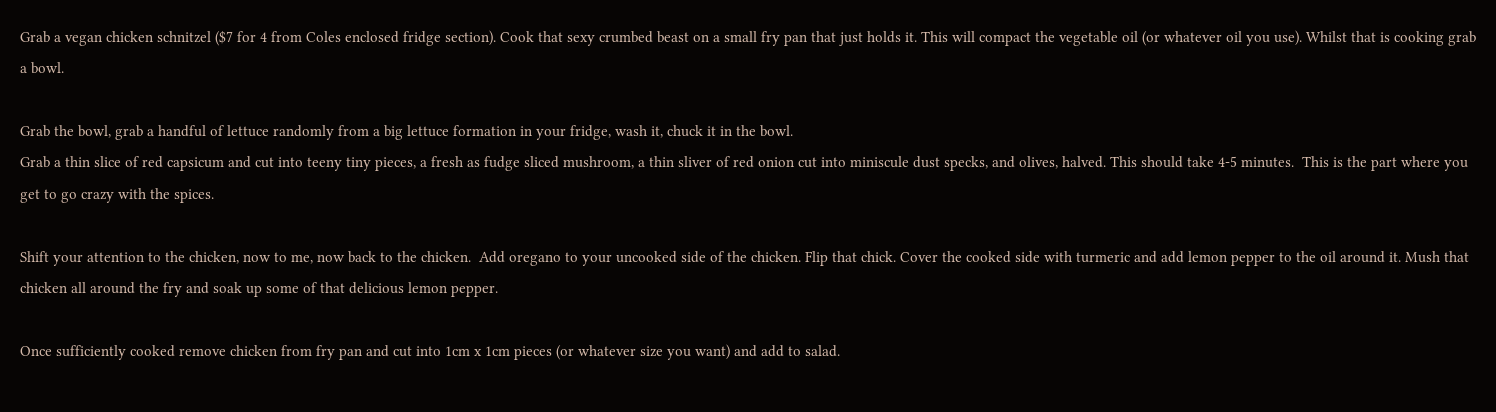Grab a vegan chicken schnitzel ($7 for 4 from Coles enclosed fridge section). Cook that sexy crumbed beast on a small fry pan that just holds it. This will compact the vegetable oil (or whatever oil you use). Whilst that is cooking grab a bowl.

Grab the bowl, grab a handful of lettuce randomly from a big lettuce formation in your fridge, wash it, chuck it in the bowl.
Grab a thin slice of red capsicum and cut into teeny tiny pieces, a fresh as fudge sliced mushroom, a thin sliver of red onion cut into miniscule dust specks, and olives, halved. This should take 4-5 minutes.  This is the part where you get to go crazy with the spices.

Shift your attention to the chicken, now to me, now back to the chicken.  Add oregano to your uncooked side of the chicken. Flip that chick. Cover the cooked side with turmeric and add lemon pepper to the oil around it. Mush that chicken all around the fry and soak up some of that delicious lemon pepper.

Once sufficiently cooked remove chicken from fry pan and cut into 1cm x 1cm pieces (or whatever size you want) and add to salad.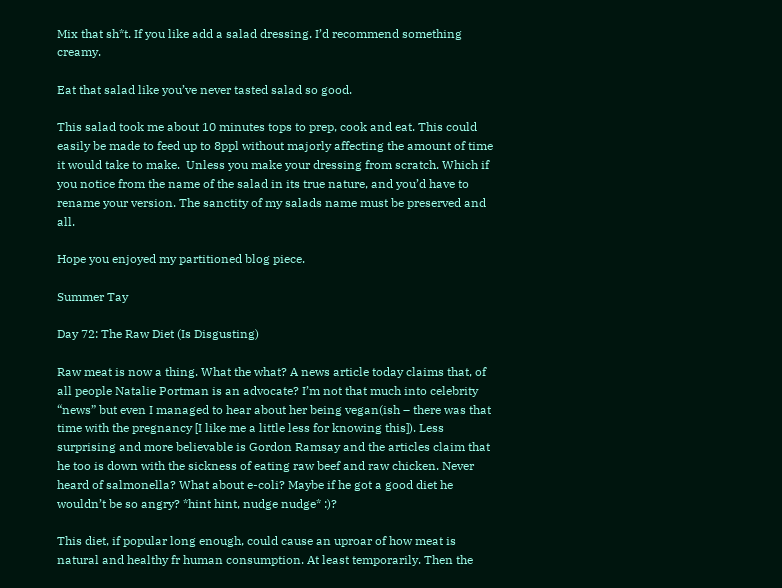Mix that sh*t. If you like add a salad dressing. I’d recommend something creamy.

Eat that salad like you’ve never tasted salad so good.

This salad took me about 10 minutes tops to prep, cook and eat. This could easily be made to feed up to 8ppl without majorly affecting the amount of time it would take to make.  Unless you make your dressing from scratch. Which if you notice from the name of the salad in its true nature, and you’d have to rename your version. The sanctity of my salads name must be preserved and all.

Hope you enjoyed my partitioned blog piece.

Summer Tay

Day 72: The Raw Diet (Is Disgusting)

Raw meat is now a thing. What the what? A news article today claims that, of all people Natalie Portman is an advocate? I’m not that much into celebrity “news” but even I managed to hear about her being vegan(ish – there was that time with the pregnancy [I like me a little less for knowing this]). Less surprising and more believable is Gordon Ramsay and the articles claim that he too is down with the sickness of eating raw beef and raw chicken. Never heard of salmonella? What about e-coli? Maybe if he got a good diet he wouldn’t be so angry? *hint hint, nudge nudge* :)?

This diet, if popular long enough, could cause an uproar of how meat is natural and healthy fr human consumption. At least temporarily. Then the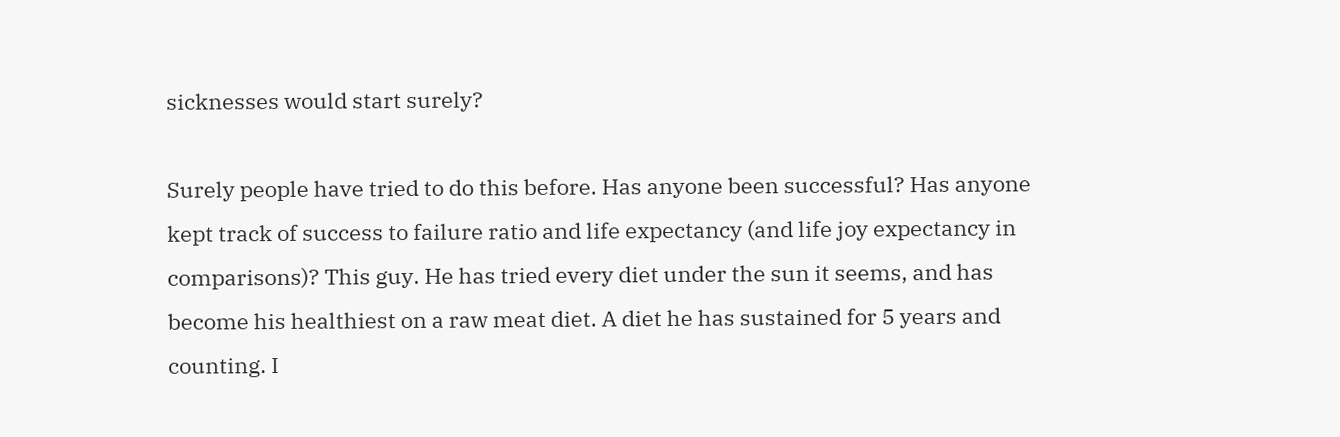sicknesses would start surely?

Surely people have tried to do this before. Has anyone been successful? Has anyone kept track of success to failure ratio and life expectancy (and life joy expectancy in comparisons)? This guy. He has tried every diet under the sun it seems, and has become his healthiest on a raw meat diet. A diet he has sustained for 5 years and counting. I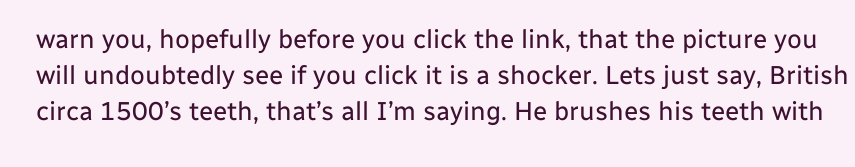warn you, hopefully before you click the link, that the picture you will undoubtedly see if you click it is a shocker. Lets just say, British circa 1500’s teeth, that’s all I’m saying. He brushes his teeth with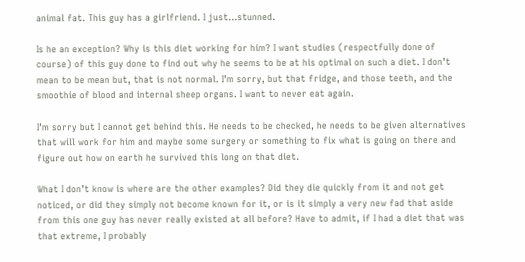animal fat. This guy has a girlfriend. I just…stunned.

Is he an exception? Why is this diet working for him? I want studies (respectfully done of course) of this guy done to find out why he seems to be at his optimal on such a diet. I don’t mean to be mean but, that is not normal. I’m sorry, but that fridge, and those teeth, and the smoothie of blood and internal sheep organs. I want to never eat again.

I’m sorry but I cannot get behind this. He needs to be checked, he needs to be given alternatives that will work for him and maybe some surgery or something to fix what is going on there and figure out how on earth he survived this long on that diet.

What I don’t know is where are the other examples? Did they die quickly from it and not get noticed, or did they simply not become known for it, or is it simply a very new fad that aside from this one guy has never really existed at all before? Have to admit, if I had a diet that was that extreme, I probably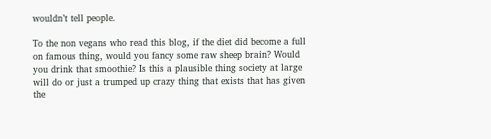wouldn’t tell people.

To the non vegans who read this blog, if the diet did become a full on famous thing, would you fancy some raw sheep brain? Would you drink that smoothie? Is this a plausible thing society at large will do or just a trumped up crazy thing that exists that has given the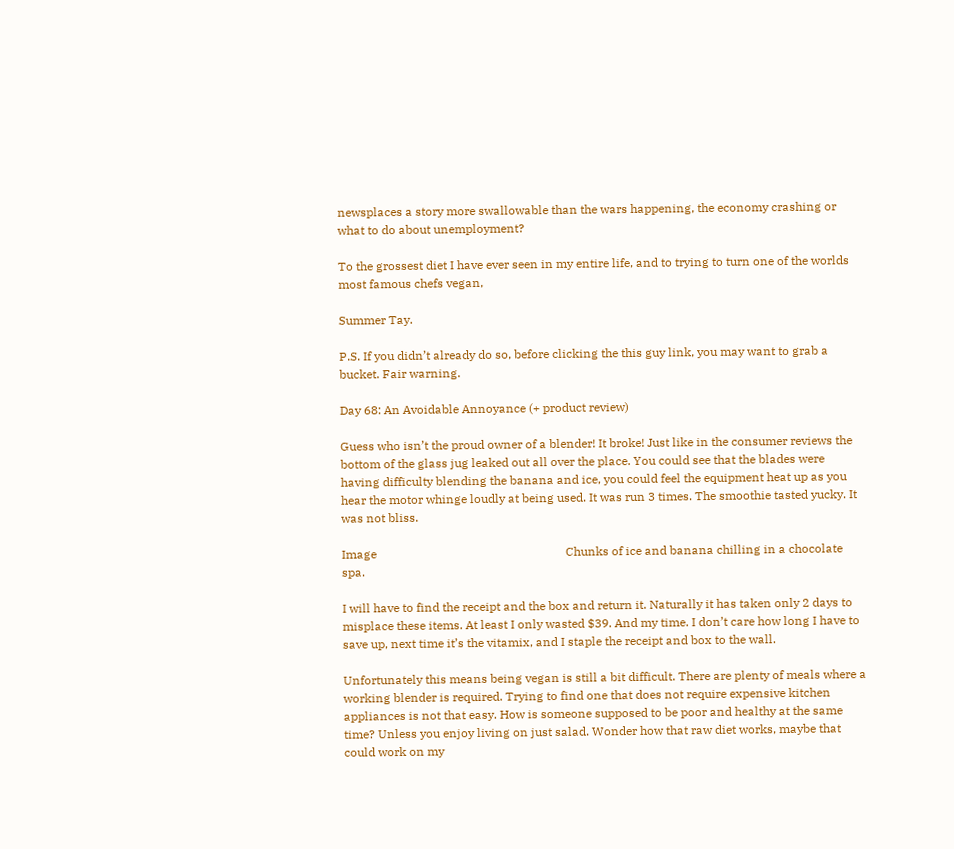newsplaces a story more swallowable than the wars happening, the economy crashing or what to do about unemployment?

To the grossest diet I have ever seen in my entire life, and to trying to turn one of the worlds most famous chefs vegan,

Summer Tay.

P.S. If you didn’t already do so, before clicking the this guy link, you may want to grab a bucket. Fair warning.

Day 68: An Avoidable Annoyance (+ product review)

Guess who isn’t the proud owner of a blender! It broke! Just like in the consumer reviews the bottom of the glass jug leaked out all over the place. You could see that the blades were having difficulty blending the banana and ice, you could feel the equipment heat up as you hear the motor whinge loudly at being used. It was run 3 times. The smoothie tasted yucky. It was not bliss.

Image                                                               Chunks of ice and banana chilling in a chocolate spa.

I will have to find the receipt and the box and return it. Naturally it has taken only 2 days to misplace these items. At least I only wasted $39. And my time. I don’t care how long I have to save up, next time it’s the vitamix, and I staple the receipt and box to the wall.

Unfortunately this means being vegan is still a bit difficult. There are plenty of meals where a working blender is required. Trying to find one that does not require expensive kitchen appliances is not that easy. How is someone supposed to be poor and healthy at the same time? Unless you enjoy living on just salad. Wonder how that raw diet works, maybe that could work on my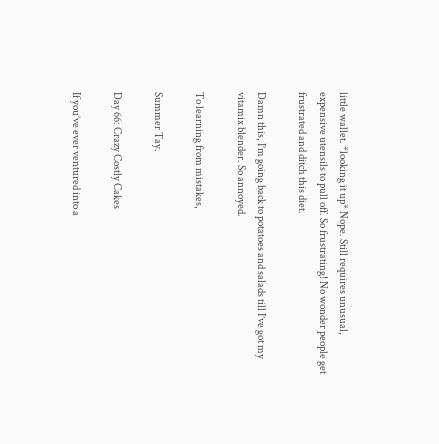little wallet. *looking it up* Nope. Still requires unusual, expensive utensils to pull off. So frustrating! No wonder people get frustrated and ditch this diet.

Damn this, I’m going back to potatoes and salads till I’ve got my vitamix blender. So annoyed.

To learning from mistakes,

Summer Tay.

Day 66: Crazy Costly Cakes

If you’ve ever ventured into a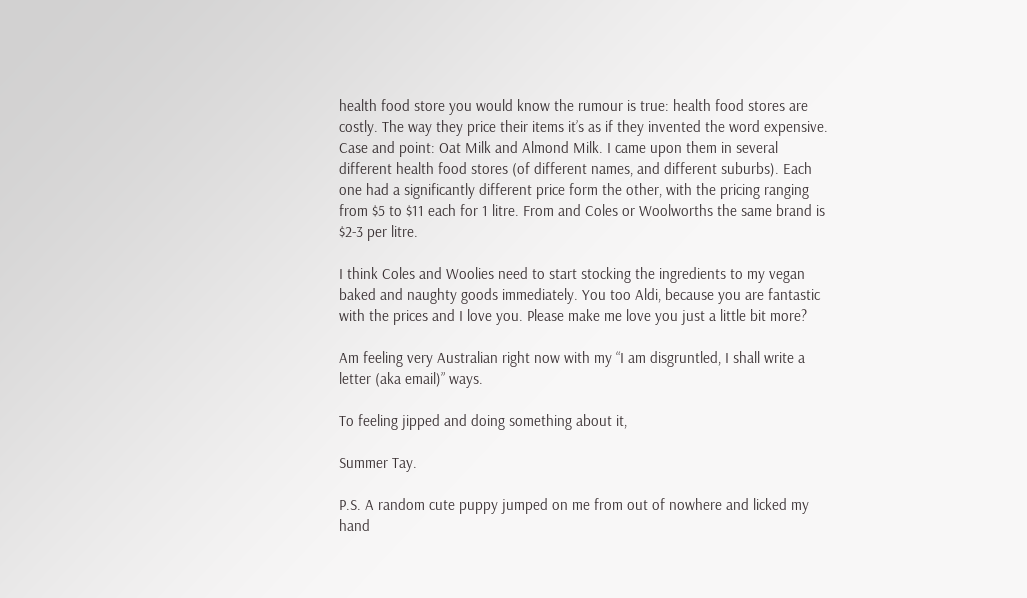health food store you would know the rumour is true: health food stores are costly. The way they price their items it’s as if they invented the word expensive. Case and point: Oat Milk and Almond Milk. I came upon them in several different health food stores (of different names, and different suburbs). Each one had a significantly different price form the other, with the pricing ranging from $5 to $11 each for 1 litre. From and Coles or Woolworths the same brand is $2-3 per litre.

I think Coles and Woolies need to start stocking the ingredients to my vegan baked and naughty goods immediately. You too Aldi, because you are fantastic with the prices and I love you. Please make me love you just a little bit more?

Am feeling very Australian right now with my “I am disgruntled, I shall write a letter (aka email)” ways.

To feeling jipped and doing something about it,

Summer Tay.

P.S. A random cute puppy jumped on me from out of nowhere and licked my hand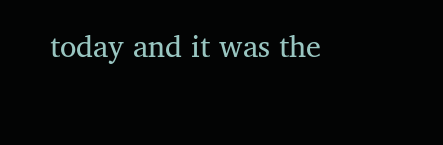today and it was the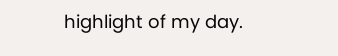highlight of my day.